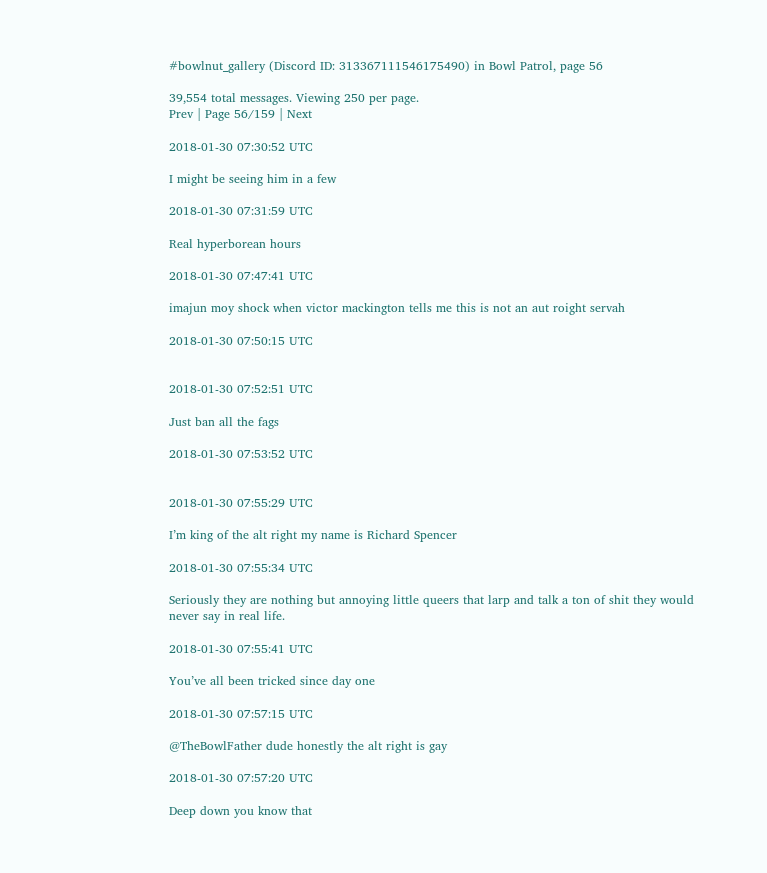#bowlnut_gallery (Discord ID: 313367111546175490) in Bowl Patrol, page 56

39,554 total messages. Viewing 250 per page.
Prev | Page 56/159 | Next

2018-01-30 07:30:52 UTC

I might be seeing him in a few

2018-01-30 07:31:59 UTC

Real hyperborean hours

2018-01-30 07:47:41 UTC

imajun moy shock when victor mackington tells me this is not an aut roight servah

2018-01-30 07:50:15 UTC


2018-01-30 07:52:51 UTC

Just ban all the fags

2018-01-30 07:53:52 UTC


2018-01-30 07:55:29 UTC

I’m king of the alt right my name is Richard Spencer

2018-01-30 07:55:34 UTC

Seriously they are nothing but annoying little queers that larp and talk a ton of shit they would never say in real life.

2018-01-30 07:55:41 UTC

You’ve all been tricked since day one

2018-01-30 07:57:15 UTC

@TheBowlFather dude honestly the alt right is gay

2018-01-30 07:57:20 UTC

Deep down you know that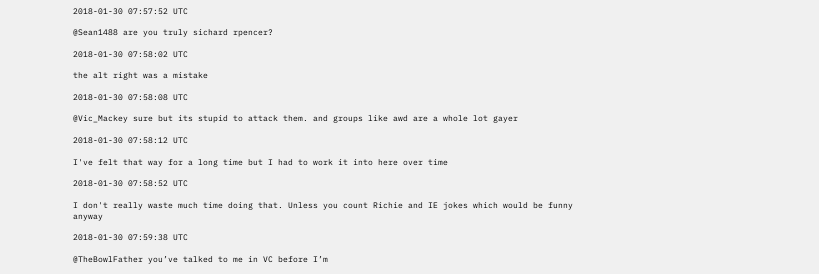2018-01-30 07:57:52 UTC

@Sean1488 are you truly sichard rpencer?

2018-01-30 07:58:02 UTC

the alt right was a mistake

2018-01-30 07:58:08 UTC

@Vic_Mackey sure but its stupid to attack them. and groups like awd are a whole lot gayer

2018-01-30 07:58:12 UTC

I've felt that way for a long time but I had to work it into here over time

2018-01-30 07:58:52 UTC

I don't really waste much time doing that. Unless you count Richie and IE jokes which would be funny anyway

2018-01-30 07:59:38 UTC

@TheBowlFather you’ve talked to me in VC before I’m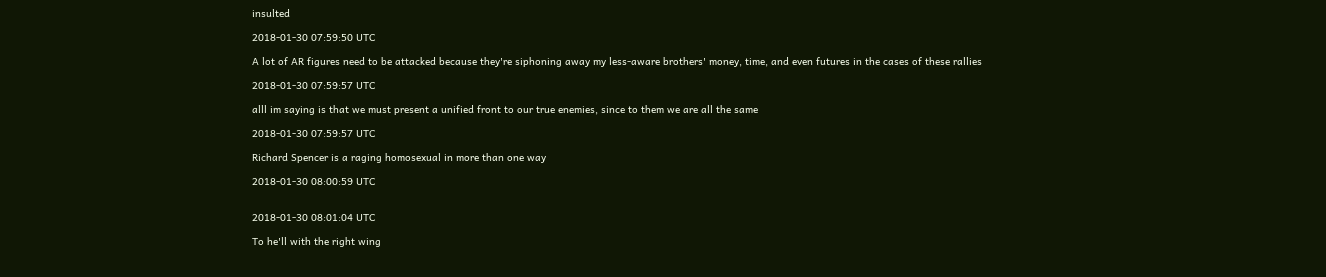insulted

2018-01-30 07:59:50 UTC

A lot of AR figures need to be attacked because they're siphoning away my less-aware brothers' money, time, and even futures in the cases of these rallies

2018-01-30 07:59:57 UTC

alll im saying is that we must present a unified front to our true enemies, since to them we are all the same

2018-01-30 07:59:57 UTC

Richard Spencer is a raging homosexual in more than one way

2018-01-30 08:00:59 UTC


2018-01-30 08:01:04 UTC

To he'll with the right wing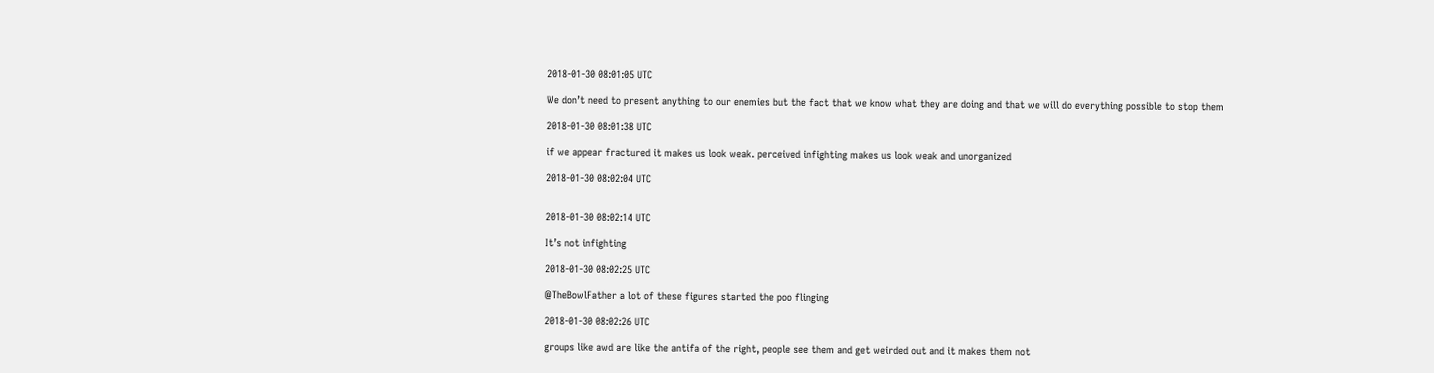2018-01-30 08:01:05 UTC

We don’t need to present anything to our enemies but the fact that we know what they are doing and that we will do everything possible to stop them

2018-01-30 08:01:38 UTC

if we appear fractured it makes us look weak. perceived infighting makes us look weak and unorganized

2018-01-30 08:02:04 UTC


2018-01-30 08:02:14 UTC

It’s not infighting

2018-01-30 08:02:25 UTC

@TheBowlFather a lot of these figures started the poo flinging

2018-01-30 08:02:26 UTC

groups like awd are like the antifa of the right, people see them and get weirded out and it makes them not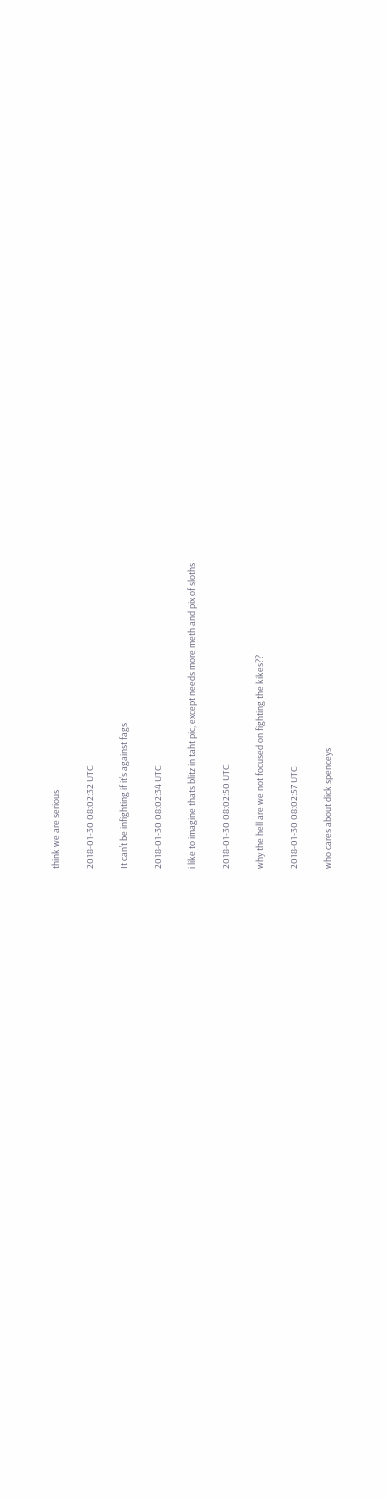think we are serious

2018-01-30 08:02:32 UTC

It can’t be infighting if it’s against fags

2018-01-30 08:02:34 UTC

i like to imagine thats blitz in taht pic, except needs more meth and pix of sloths

2018-01-30 08:02:50 UTC

why the hell are we not focused on fighting the kikes??

2018-01-30 08:02:57 UTC

who cares about dick spenceys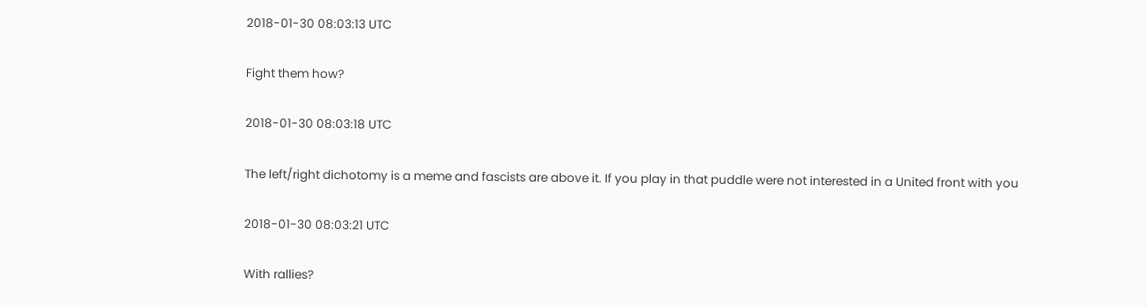2018-01-30 08:03:13 UTC

Fight them how?

2018-01-30 08:03:18 UTC

The left/right dichotomy is a meme and fascists are above it. If you play in that puddle were not interested in a United front with you

2018-01-30 08:03:21 UTC

With rallies?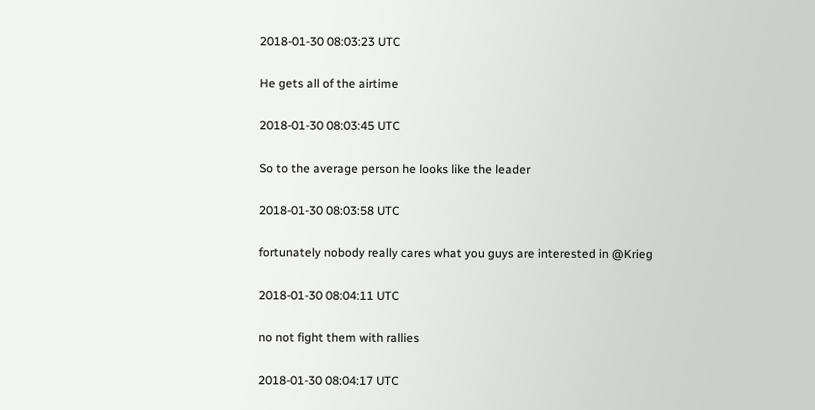2018-01-30 08:03:23 UTC

He gets all of the airtime

2018-01-30 08:03:45 UTC

So to the average person he looks like the leader

2018-01-30 08:03:58 UTC

fortunately nobody really cares what you guys are interested in @Krieg

2018-01-30 08:04:11 UTC

no not fight them with rallies

2018-01-30 08:04:17 UTC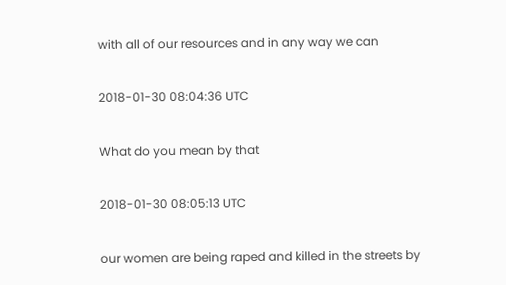with all of our resources and in any way we can

2018-01-30 08:04:36 UTC

What do you mean by that

2018-01-30 08:05:13 UTC

our women are being raped and killed in the streets by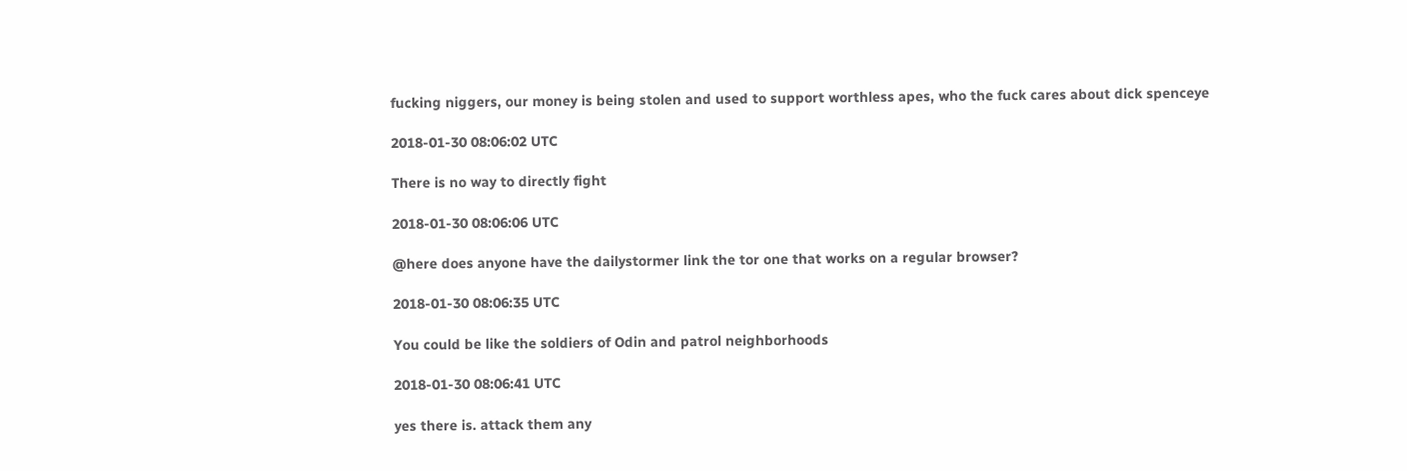fucking niggers, our money is being stolen and used to support worthless apes, who the fuck cares about dick spenceye

2018-01-30 08:06:02 UTC

There is no way to directly fight

2018-01-30 08:06:06 UTC

@here does anyone have the dailystormer link the tor one that works on a regular browser?

2018-01-30 08:06:35 UTC

You could be like the soldiers of Odin and patrol neighborhoods

2018-01-30 08:06:41 UTC

yes there is. attack them any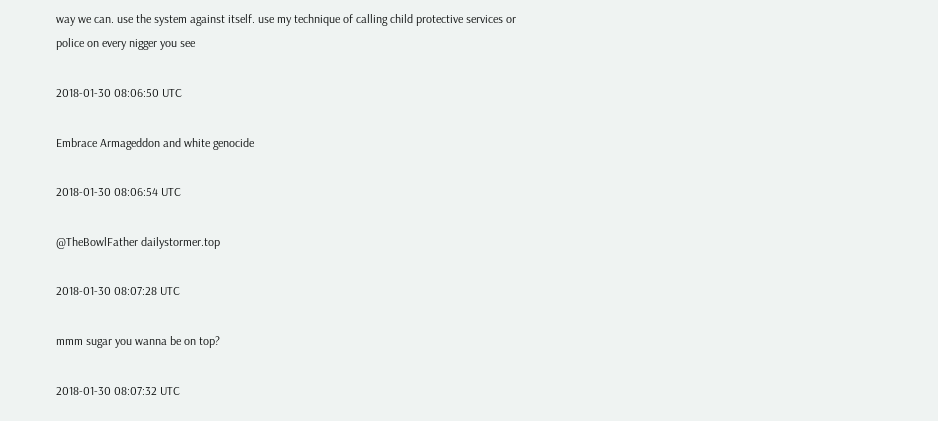way we can. use the system against itself. use my technique of calling child protective services or police on every nigger you see

2018-01-30 08:06:50 UTC

Embrace Armageddon and white genocide

2018-01-30 08:06:54 UTC

@TheBowlFather dailystormer.top

2018-01-30 08:07:28 UTC

mmm sugar you wanna be on top?

2018-01-30 08:07:32 UTC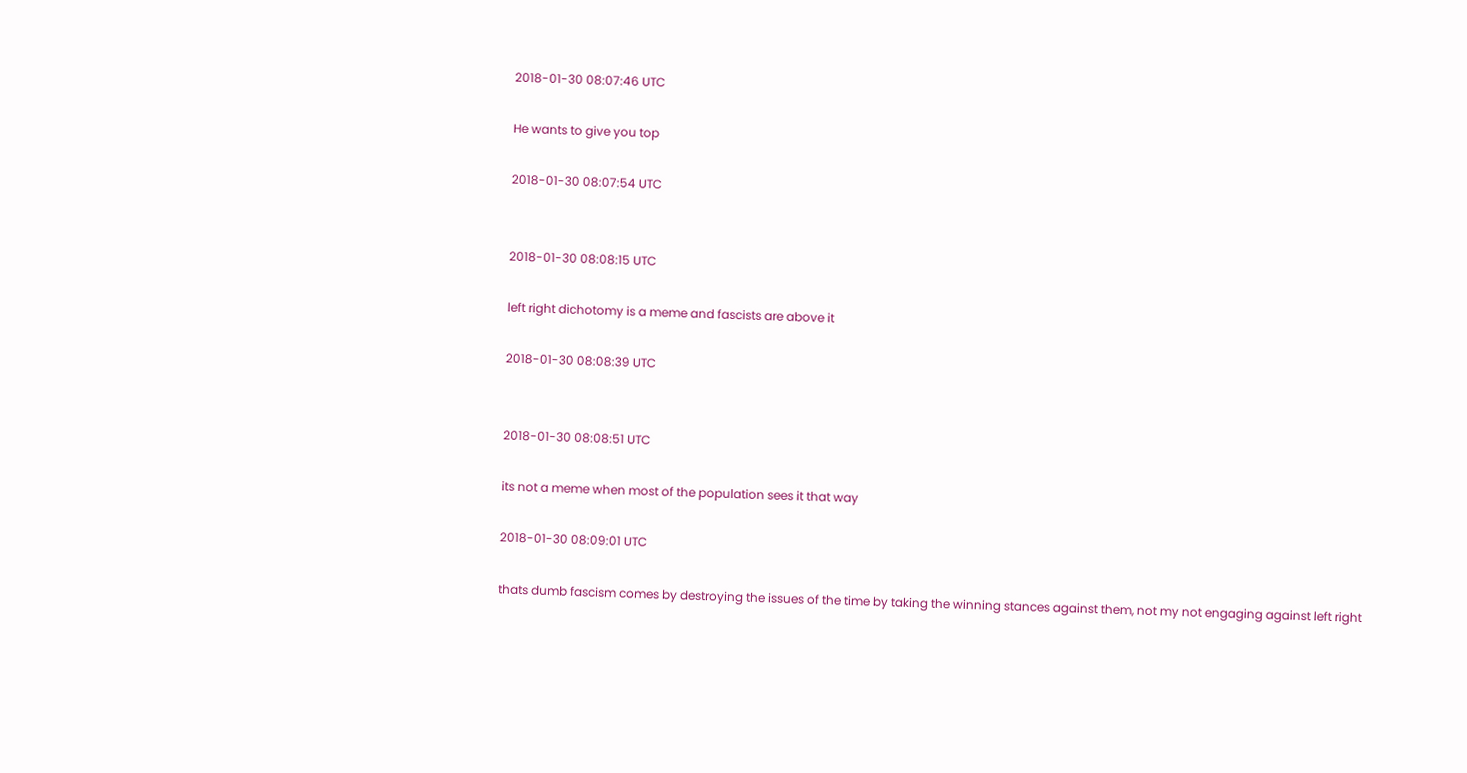2018-01-30 08:07:46 UTC

He wants to give you top

2018-01-30 08:07:54 UTC


2018-01-30 08:08:15 UTC

left right dichotomy is a meme and fascists are above it

2018-01-30 08:08:39 UTC


2018-01-30 08:08:51 UTC

its not a meme when most of the population sees it that way

2018-01-30 08:09:01 UTC

thats dumb fascism comes by destroying the issues of the time by taking the winning stances against them, not my not engaging against left right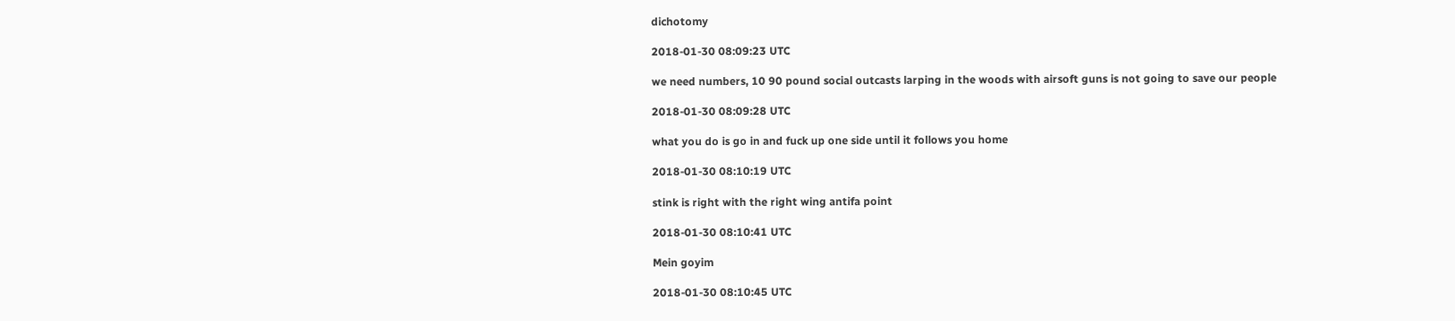dichotomy

2018-01-30 08:09:23 UTC

we need numbers, 10 90 pound social outcasts larping in the woods with airsoft guns is not going to save our people

2018-01-30 08:09:28 UTC

what you do is go in and fuck up one side until it follows you home

2018-01-30 08:10:19 UTC

stink is right with the right wing antifa point

2018-01-30 08:10:41 UTC

Mein goyim

2018-01-30 08:10:45 UTC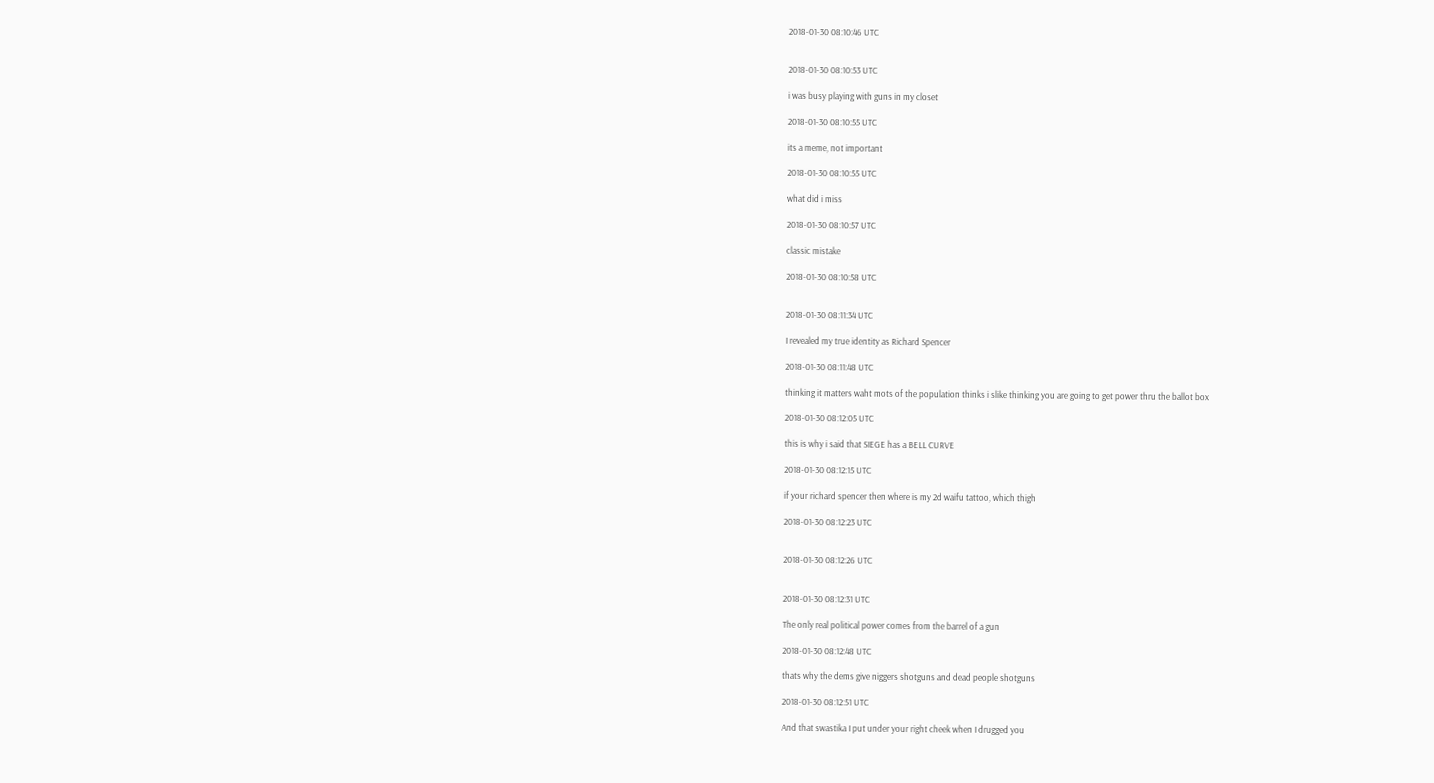2018-01-30 08:10:46 UTC


2018-01-30 08:10:53 UTC

i was busy playing with guns in my closet

2018-01-30 08:10:55 UTC

its a meme, not important

2018-01-30 08:10:55 UTC

what did i miss

2018-01-30 08:10:57 UTC

classic mistake

2018-01-30 08:10:58 UTC


2018-01-30 08:11:34 UTC

I revealed my true identity as Richard Spencer

2018-01-30 08:11:48 UTC

thinking it matters waht mots of the population thinks i slike thinking you are going to get power thru the ballot box

2018-01-30 08:12:05 UTC

this is why i said that SIEGE has a BELL CURVE

2018-01-30 08:12:15 UTC

if your richard spencer then where is my 2d waifu tattoo, which thigh

2018-01-30 08:12:23 UTC


2018-01-30 08:12:26 UTC


2018-01-30 08:12:31 UTC

The only real political power comes from the barrel of a gun

2018-01-30 08:12:48 UTC

thats why the dems give niggers shotguns and dead people shotguns

2018-01-30 08:12:51 UTC

And that swastika I put under your right cheek when I drugged you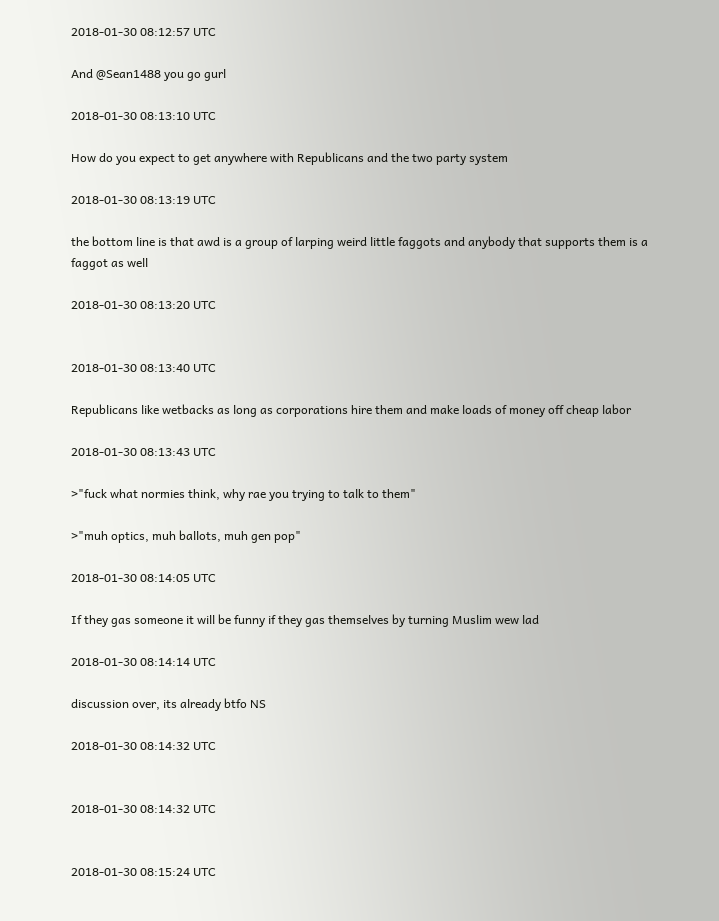2018-01-30 08:12:57 UTC

And @Sean1488 you go gurl

2018-01-30 08:13:10 UTC

How do you expect to get anywhere with Republicans and the two party system

2018-01-30 08:13:19 UTC

the bottom line is that awd is a group of larping weird little faggots and anybody that supports them is a faggot as well

2018-01-30 08:13:20 UTC


2018-01-30 08:13:40 UTC

Republicans like wetbacks as long as corporations hire them and make loads of money off cheap labor

2018-01-30 08:13:43 UTC

>"fuck what normies think, why rae you trying to talk to them"

>"muh optics, muh ballots, muh gen pop"

2018-01-30 08:14:05 UTC

If they gas someone it will be funny if they gas themselves by turning Muslim wew lad

2018-01-30 08:14:14 UTC

discussion over, its already btfo NS

2018-01-30 08:14:32 UTC


2018-01-30 08:14:32 UTC


2018-01-30 08:15:24 UTC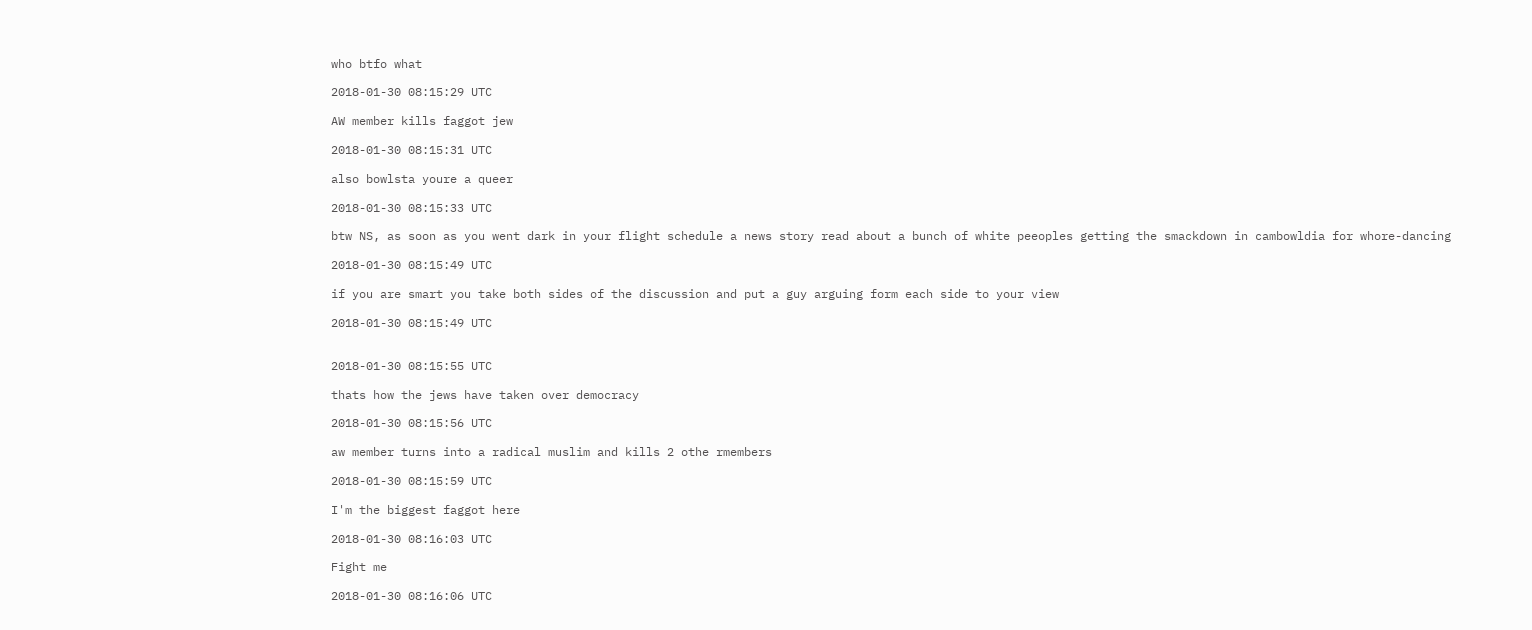who btfo what

2018-01-30 08:15:29 UTC

AW member kills faggot jew

2018-01-30 08:15:31 UTC

also bowlsta youre a queer

2018-01-30 08:15:33 UTC

btw NS, as soon as you went dark in your flight schedule a news story read about a bunch of white peeoples getting the smackdown in cambowldia for whore-dancing

2018-01-30 08:15:49 UTC

if you are smart you take both sides of the discussion and put a guy arguing form each side to your view

2018-01-30 08:15:49 UTC


2018-01-30 08:15:55 UTC

thats how the jews have taken over democracy

2018-01-30 08:15:56 UTC

aw member turns into a radical muslim and kills 2 othe rmembers

2018-01-30 08:15:59 UTC

I'm the biggest faggot here

2018-01-30 08:16:03 UTC

Fight me

2018-01-30 08:16:06 UTC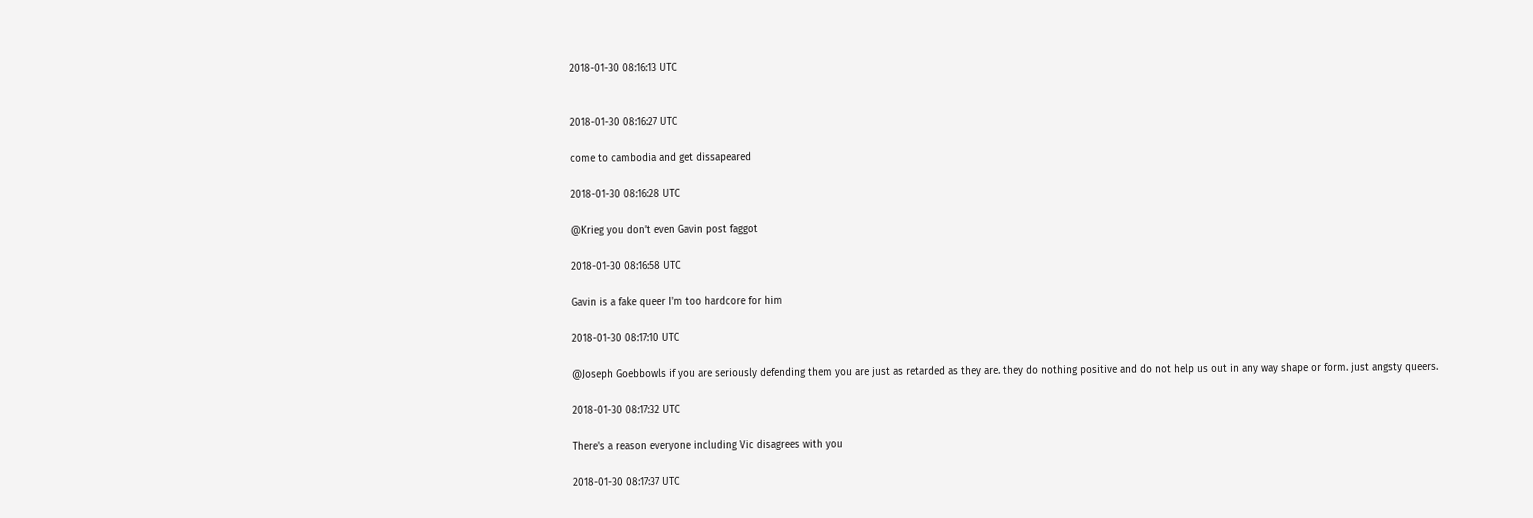2018-01-30 08:16:13 UTC


2018-01-30 08:16:27 UTC

come to cambodia and get dissapeared

2018-01-30 08:16:28 UTC

@Krieg you don’t even Gavin post faggot

2018-01-30 08:16:58 UTC

Gavin is a fake queer I'm too hardcore for him

2018-01-30 08:17:10 UTC

@Joseph Goebbowls if you are seriously defending them you are just as retarded as they are. they do nothing positive and do not help us out in any way shape or form. just angsty queers.

2018-01-30 08:17:32 UTC

There's a reason everyone including Vic disagrees with you

2018-01-30 08:17:37 UTC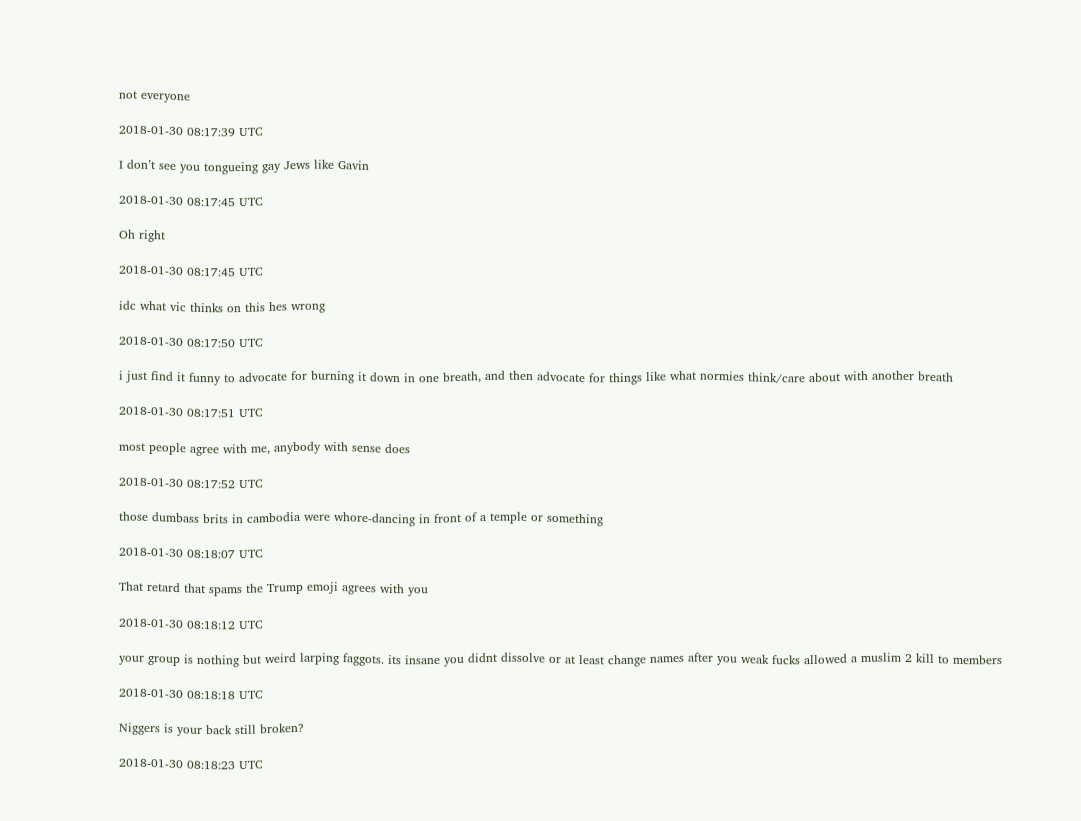not everyone

2018-01-30 08:17:39 UTC

I don’t see you tongueing gay Jews like Gavin

2018-01-30 08:17:45 UTC

Oh right

2018-01-30 08:17:45 UTC

idc what vic thinks on this hes wrong

2018-01-30 08:17:50 UTC

i just find it funny to advocate for burning it down in one breath, and then advocate for things like what normies think/care about with another breath

2018-01-30 08:17:51 UTC

most people agree with me, anybody with sense does

2018-01-30 08:17:52 UTC

those dumbass brits in cambodia were whore-dancing in front of a temple or something

2018-01-30 08:18:07 UTC

That retard that spams the Trump emoji agrees with you

2018-01-30 08:18:12 UTC

your group is nothing but weird larping faggots. its insane you didnt dissolve or at least change names after you weak fucks allowed a muslim 2 kill to members

2018-01-30 08:18:18 UTC

Niggers is your back still broken?

2018-01-30 08:18:23 UTC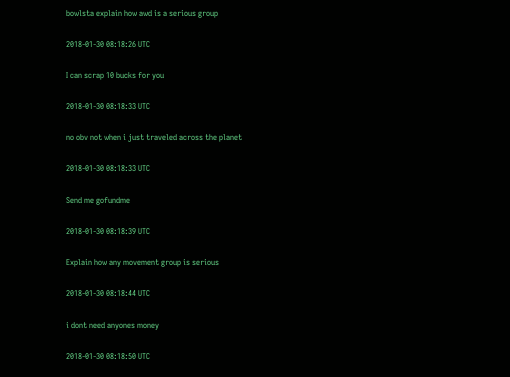bowlsta explain how awd is a serious group

2018-01-30 08:18:26 UTC

I can scrap 10 bucks for you

2018-01-30 08:18:33 UTC

no obv not when i just traveled across the planet

2018-01-30 08:18:33 UTC

Send me gofundme

2018-01-30 08:18:39 UTC

Explain how any movement group is serious

2018-01-30 08:18:44 UTC

i dont need anyones money

2018-01-30 08:18:50 UTC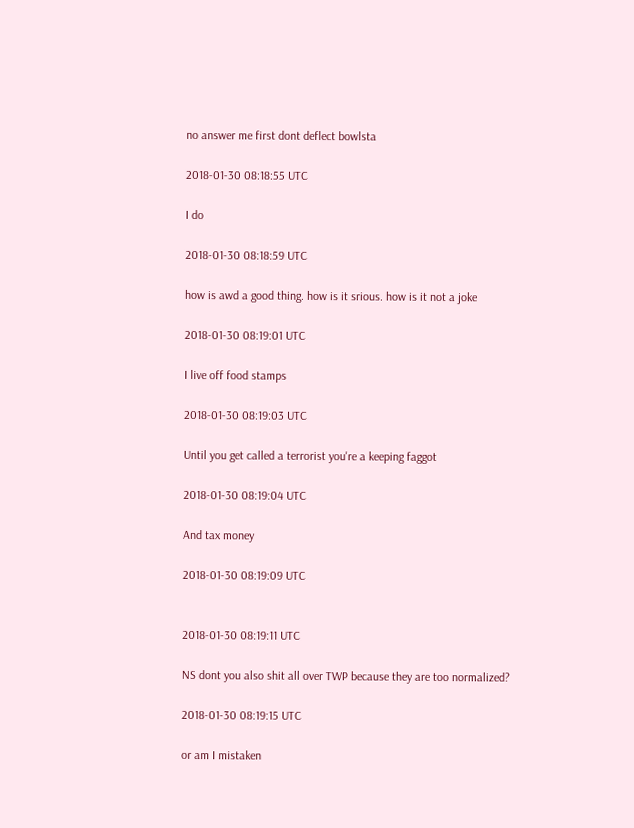no answer me first dont deflect bowlsta

2018-01-30 08:18:55 UTC

I do

2018-01-30 08:18:59 UTC

how is awd a good thing. how is it srious. how is it not a joke

2018-01-30 08:19:01 UTC

I live off food stamps

2018-01-30 08:19:03 UTC

Until you get called a terrorist you're a keeping faggot

2018-01-30 08:19:04 UTC

And tax money

2018-01-30 08:19:09 UTC


2018-01-30 08:19:11 UTC

NS dont you also shit all over TWP because they are too normalized?

2018-01-30 08:19:15 UTC

or am I mistaken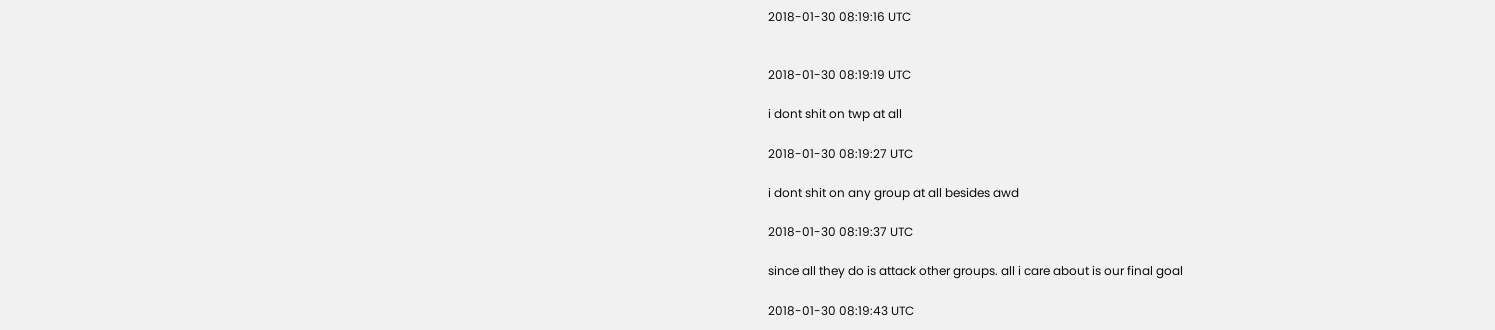2018-01-30 08:19:16 UTC


2018-01-30 08:19:19 UTC

i dont shit on twp at all

2018-01-30 08:19:27 UTC

i dont shit on any group at all besides awd

2018-01-30 08:19:37 UTC

since all they do is attack other groups. all i care about is our final goal

2018-01-30 08:19:43 UTC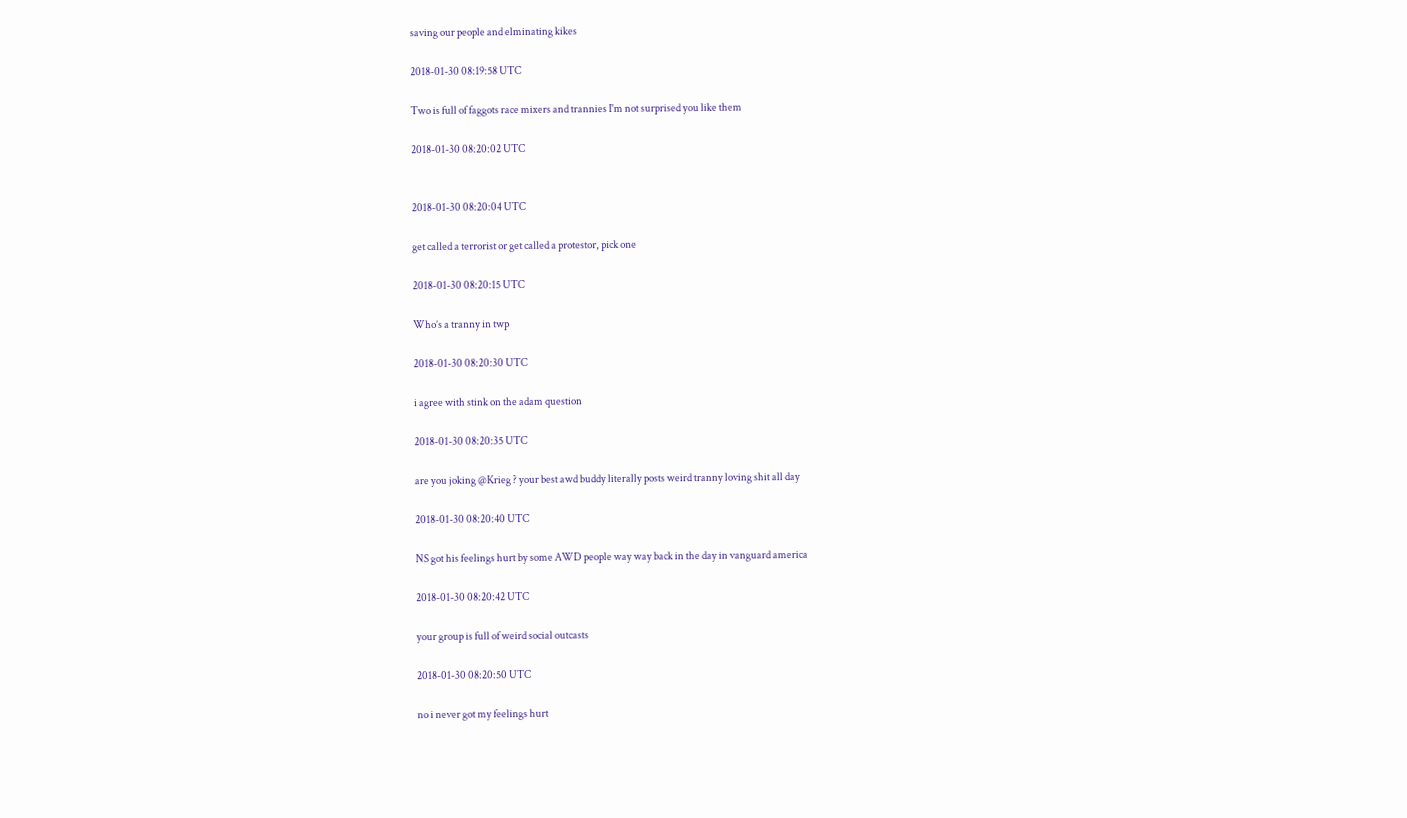saving our people and elminating kikes

2018-01-30 08:19:58 UTC

Two is full of faggots race mixers and trannies I'm not surprised you like them

2018-01-30 08:20:02 UTC


2018-01-30 08:20:04 UTC

get called a terrorist or get called a protestor, pick one

2018-01-30 08:20:15 UTC

Who’s a tranny in twp

2018-01-30 08:20:30 UTC

i agree with stink on the adam question

2018-01-30 08:20:35 UTC

are you joking @Krieg ? your best awd buddy literally posts weird tranny loving shit all day

2018-01-30 08:20:40 UTC

NS got his feelings hurt by some AWD people way way back in the day in vanguard america

2018-01-30 08:20:42 UTC

your group is full of weird social outcasts

2018-01-30 08:20:50 UTC

no i never got my feelings hurt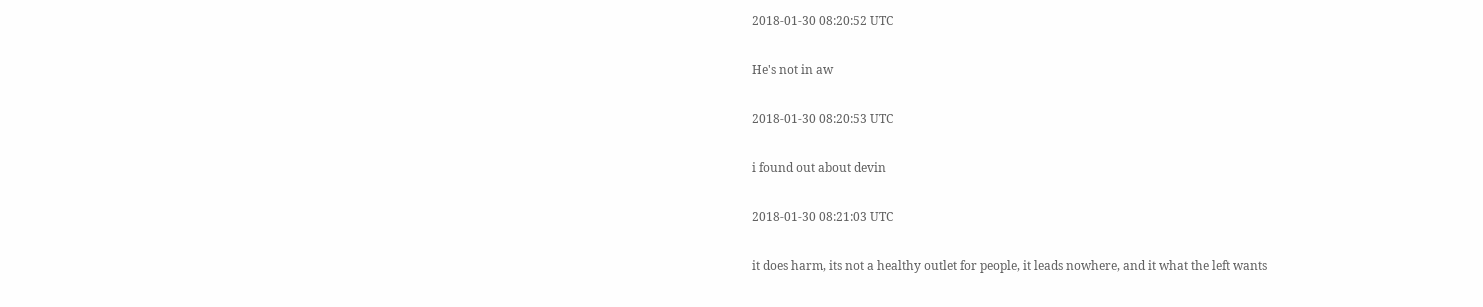2018-01-30 08:20:52 UTC

He's not in aw

2018-01-30 08:20:53 UTC

i found out about devin

2018-01-30 08:21:03 UTC

it does harm, its not a healthy outlet for people, it leads nowhere, and it what the left wants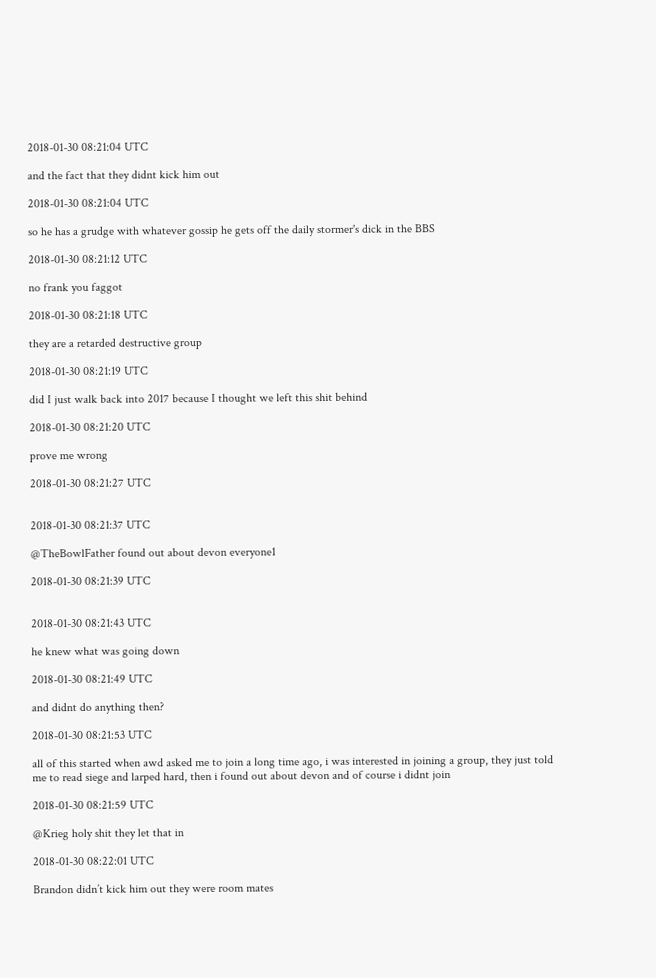2018-01-30 08:21:04 UTC

and the fact that they didnt kick him out

2018-01-30 08:21:04 UTC

so he has a grudge with whatever gossip he gets off the daily stormer's dick in the BBS

2018-01-30 08:21:12 UTC

no frank you faggot

2018-01-30 08:21:18 UTC

they are a retarded destructive group

2018-01-30 08:21:19 UTC

did I just walk back into 2017 because I thought we left this shit behind

2018-01-30 08:21:20 UTC

prove me wrong

2018-01-30 08:21:27 UTC


2018-01-30 08:21:37 UTC

@TheBowlFather found out about devon everyone1

2018-01-30 08:21:39 UTC


2018-01-30 08:21:43 UTC

he knew what was going down

2018-01-30 08:21:49 UTC

and didnt do anything then?

2018-01-30 08:21:53 UTC

all of this started when awd asked me to join a long time ago, i was interested in joining a group, they just told me to read siege and larped hard, then i found out about devon and of course i didnt join

2018-01-30 08:21:59 UTC

@Krieg holy shit they let that in

2018-01-30 08:22:01 UTC

Brandon didn’t kick him out they were room mates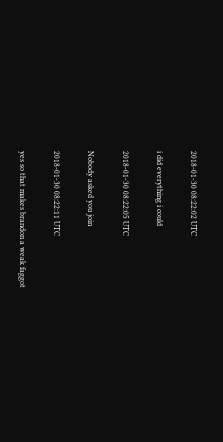2018-01-30 08:22:02 UTC

i did everything i could

2018-01-30 08:22:05 UTC

Nobody asked you join

2018-01-30 08:22:11 UTC

yes so that makes brandon a weak faggot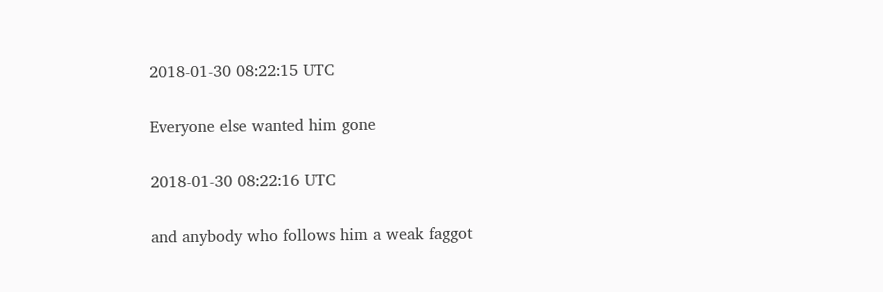2018-01-30 08:22:15 UTC

Everyone else wanted him gone

2018-01-30 08:22:16 UTC

and anybody who follows him a weak faggot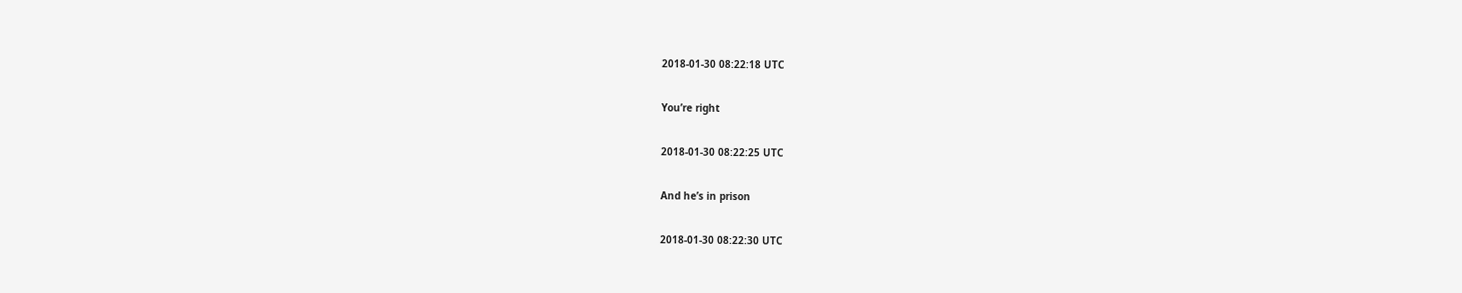2018-01-30 08:22:18 UTC

You’re right

2018-01-30 08:22:25 UTC

And he’s in prison

2018-01-30 08:22:30 UTC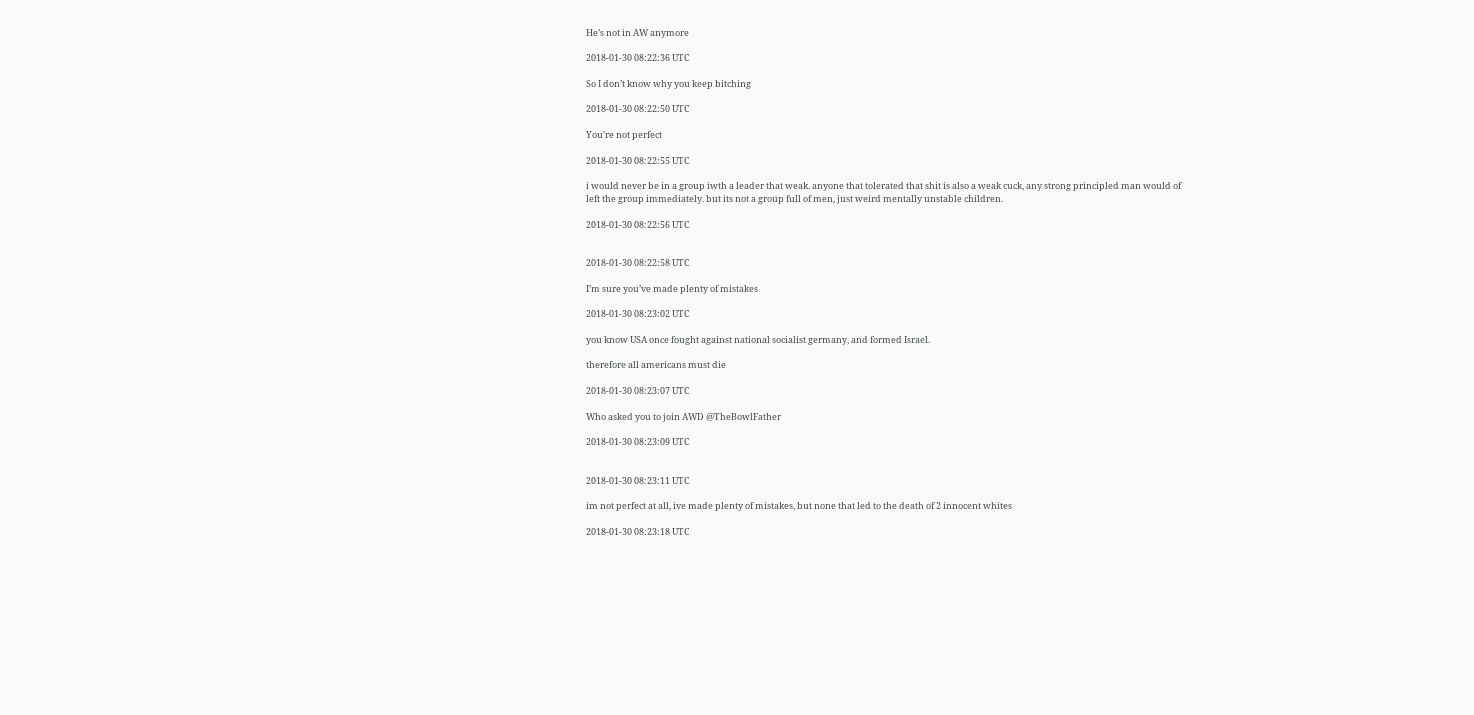He’s not in AW anymore

2018-01-30 08:22:36 UTC

So I don’t know why you keep bitching

2018-01-30 08:22:50 UTC

You’re not perfect

2018-01-30 08:22:55 UTC

i would never be in a group iwth a leader that weak. anyone that tolerated that shit is also a weak cuck, any strong principled man would of left the group immediately. but its not a group full of men, just weird mentally unstable children.

2018-01-30 08:22:56 UTC


2018-01-30 08:22:58 UTC

I’m sure you’ve made plenty of mistakes

2018-01-30 08:23:02 UTC

you know USA once fought against national socialist germany, and formed Israel.

therefore all americans must die

2018-01-30 08:23:07 UTC

Who asked you to join AWD @TheBowlFather

2018-01-30 08:23:09 UTC


2018-01-30 08:23:11 UTC

im not perfect at all, ive made plenty of mistakes, but none that led to the death of 2 innocent whites

2018-01-30 08:23:18 UTC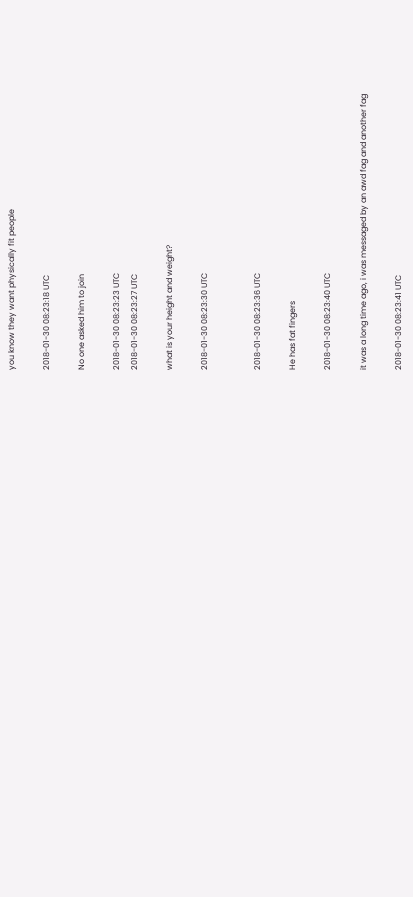you know they want physically fit people

2018-01-30 08:23:18 UTC

No one asked him to join

2018-01-30 08:23:23 UTC
2018-01-30 08:23:27 UTC

what is your height and weight?

2018-01-30 08:23:30 UTC


2018-01-30 08:23:36 UTC

He has fat fingers

2018-01-30 08:23:40 UTC

it was a long time ago, i was messaged by an awd fag and another fag

2018-01-30 08:23:41 UTC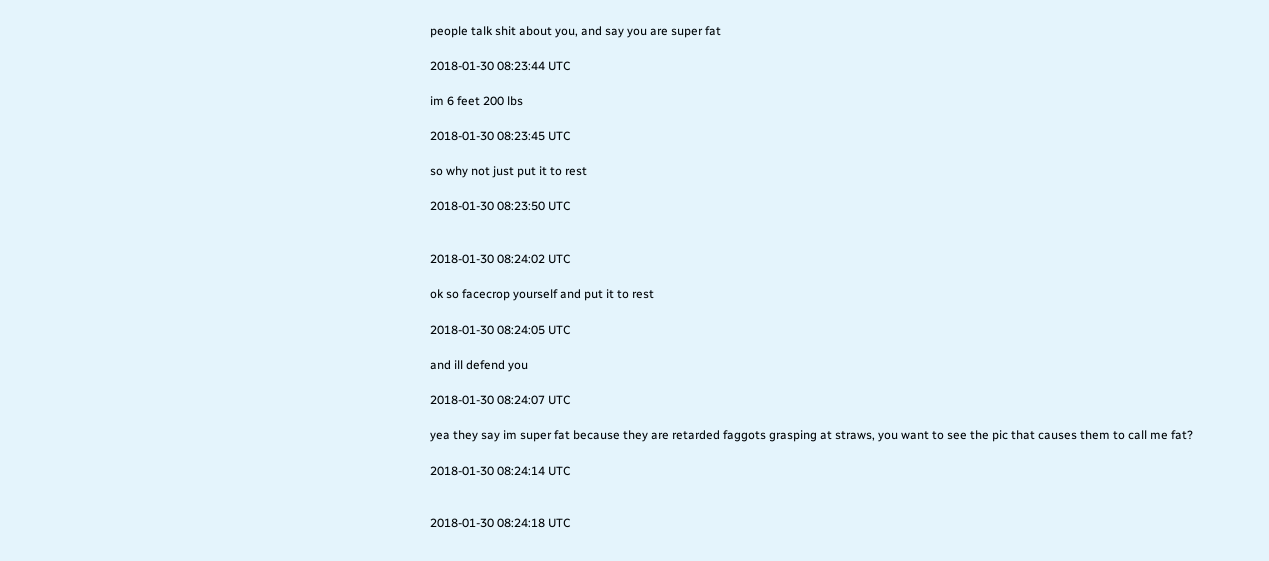people talk shit about you, and say you are super fat

2018-01-30 08:23:44 UTC

im 6 feet 200 lbs

2018-01-30 08:23:45 UTC

so why not just put it to rest

2018-01-30 08:23:50 UTC


2018-01-30 08:24:02 UTC

ok so facecrop yourself and put it to rest

2018-01-30 08:24:05 UTC

and ill defend you

2018-01-30 08:24:07 UTC

yea they say im super fat because they are retarded faggots grasping at straws, you want to see the pic that causes them to call me fat?

2018-01-30 08:24:14 UTC


2018-01-30 08:24:18 UTC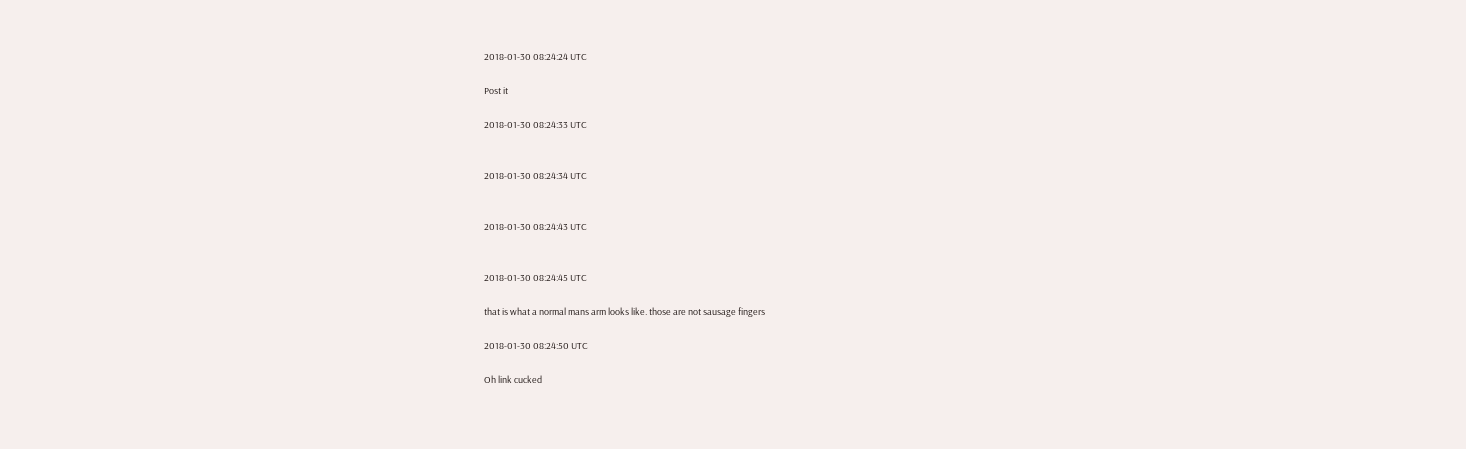2018-01-30 08:24:24 UTC

Post it

2018-01-30 08:24:33 UTC


2018-01-30 08:24:34 UTC


2018-01-30 08:24:43 UTC


2018-01-30 08:24:45 UTC

that is what a normal mans arm looks like. those are not sausage fingers

2018-01-30 08:24:50 UTC

Oh link cucked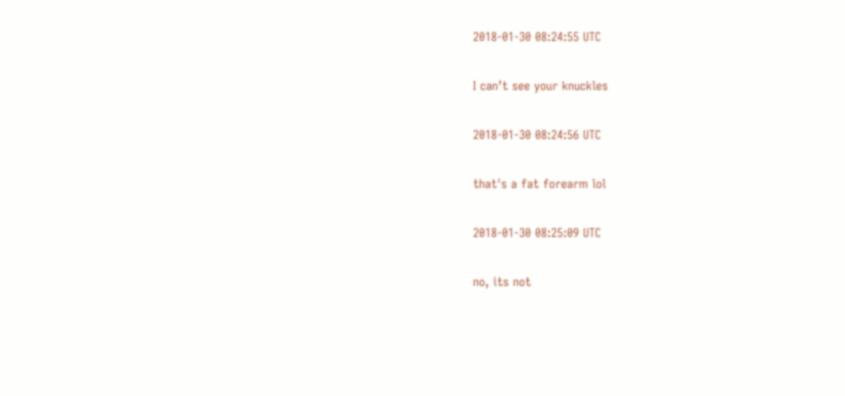2018-01-30 08:24:55 UTC

I can’t see your knuckles

2018-01-30 08:24:56 UTC

that's a fat forearm lol

2018-01-30 08:25:09 UTC

no, its not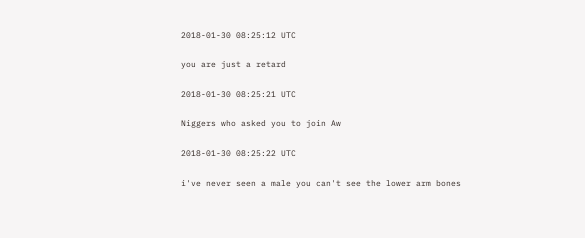2018-01-30 08:25:12 UTC

you are just a retard

2018-01-30 08:25:21 UTC

Niggers who asked you to join Aw

2018-01-30 08:25:22 UTC

i've never seen a male you can't see the lower arm bones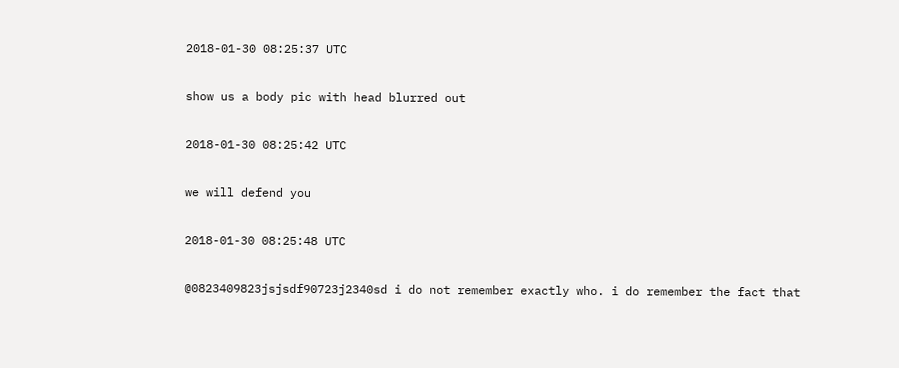2018-01-30 08:25:37 UTC

show us a body pic with head blurred out

2018-01-30 08:25:42 UTC

we will defend you

2018-01-30 08:25:48 UTC

@0823409823jsjsdf90723j2340sd i do not remember exactly who. i do remember the fact that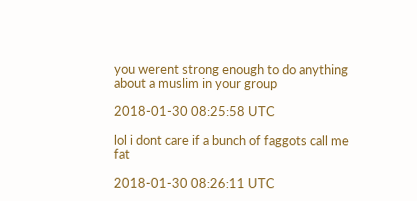you werent strong enough to do anything about a muslim in your group

2018-01-30 08:25:58 UTC

lol i dont care if a bunch of faggots call me fat

2018-01-30 08:26:11 UTC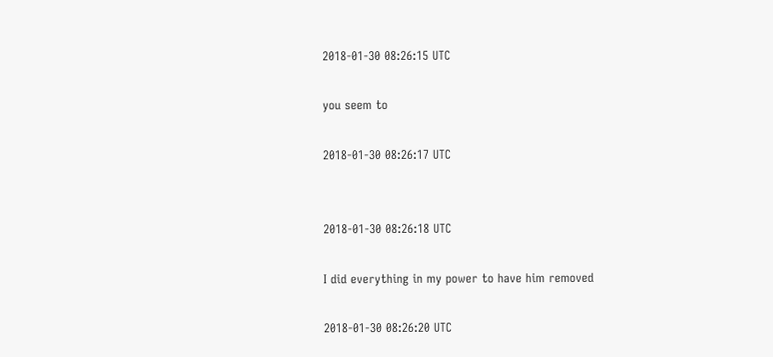2018-01-30 08:26:15 UTC

you seem to

2018-01-30 08:26:17 UTC


2018-01-30 08:26:18 UTC

I did everything in my power to have him removed

2018-01-30 08:26:20 UTC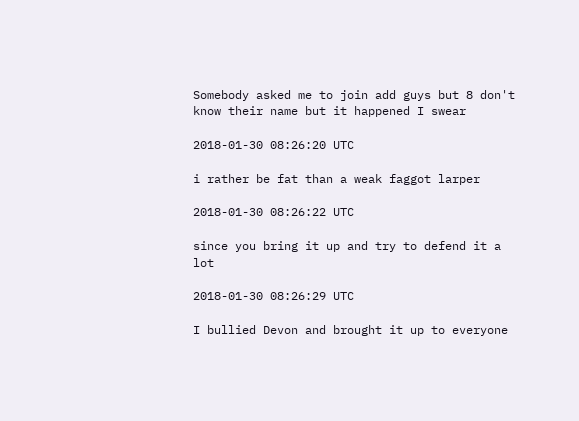Somebody asked me to join add guys but 8 don't know their name but it happened I swear

2018-01-30 08:26:20 UTC

i rather be fat than a weak faggot larper

2018-01-30 08:26:22 UTC

since you bring it up and try to defend it a lot

2018-01-30 08:26:29 UTC

I bullied Devon and brought it up to everyone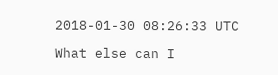2018-01-30 08:26:33 UTC

What else can I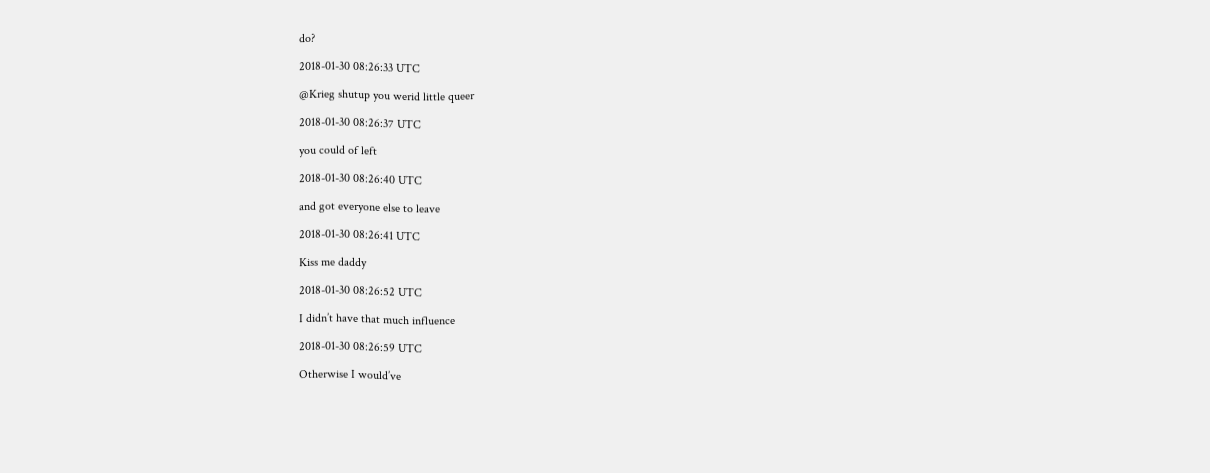do?

2018-01-30 08:26:33 UTC

@Krieg shutup you werid little queer

2018-01-30 08:26:37 UTC

you could of left

2018-01-30 08:26:40 UTC

and got everyone else to leave

2018-01-30 08:26:41 UTC

Kiss me daddy

2018-01-30 08:26:52 UTC

I didn’t have that much influence

2018-01-30 08:26:59 UTC

Otherwise I would’ve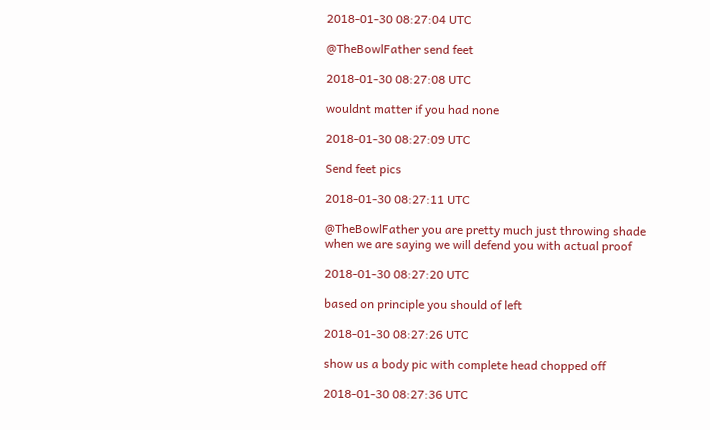2018-01-30 08:27:04 UTC

@TheBowlFather send feet

2018-01-30 08:27:08 UTC

wouldnt matter if you had none

2018-01-30 08:27:09 UTC

Send feet pics

2018-01-30 08:27:11 UTC

@TheBowlFather you are pretty much just throwing shade when we are saying we will defend you with actual proof

2018-01-30 08:27:20 UTC

based on principle you should of left

2018-01-30 08:27:26 UTC

show us a body pic with complete head chopped off

2018-01-30 08:27:36 UTC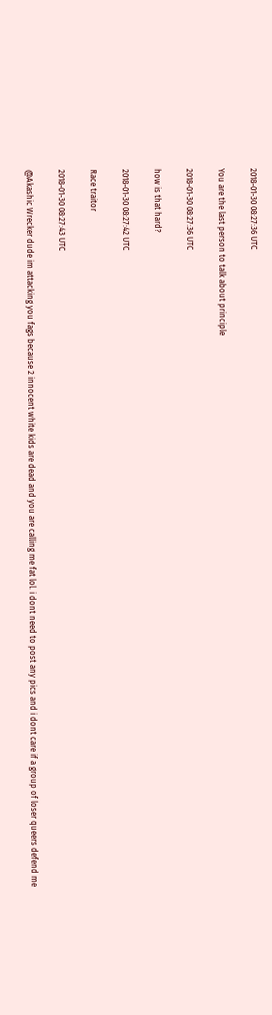2018-01-30 08:27:36 UTC

You are the last person to talk about principle

2018-01-30 08:27:36 UTC

how is that hard?

2018-01-30 08:27:42 UTC

Race traitor

2018-01-30 08:27:43 UTC

@Akashic Wrecker dude im attacking you fags because 2 innocent white kids are dead and you are calling me fat lol. i dont need to post any pics and i dont care if a group of loser queers defend me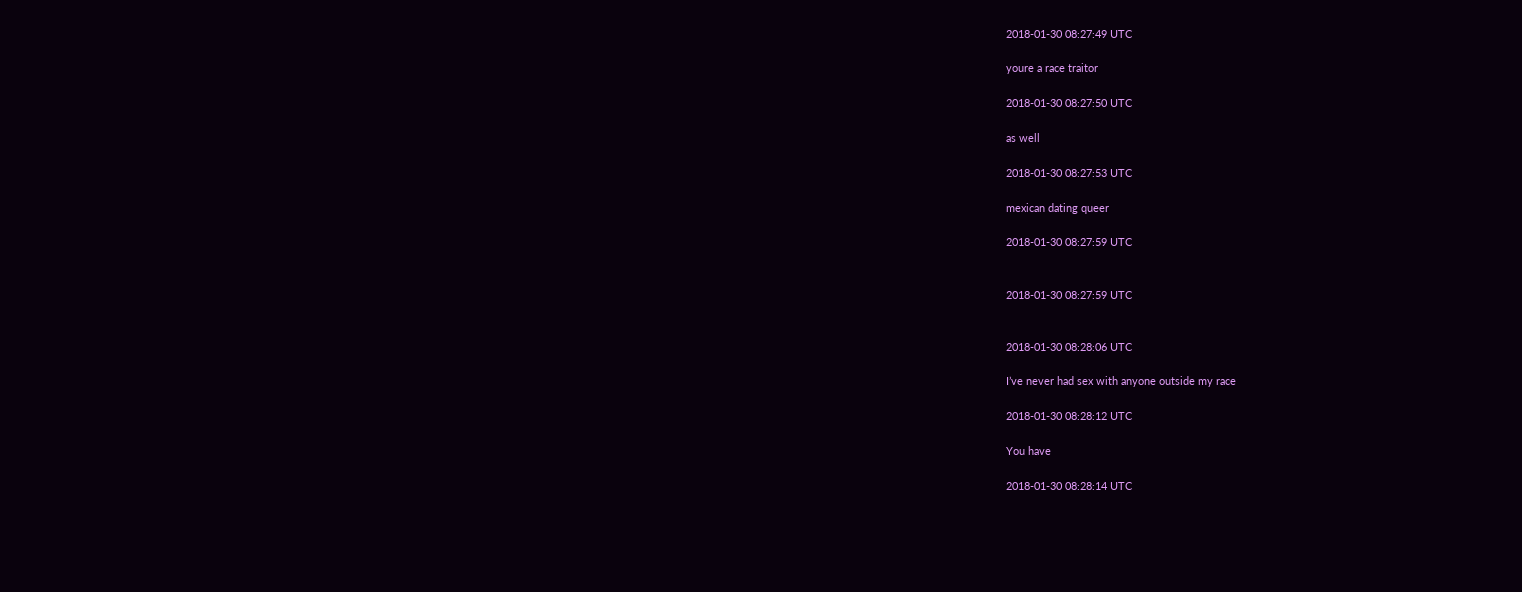2018-01-30 08:27:49 UTC

youre a race traitor

2018-01-30 08:27:50 UTC

as well

2018-01-30 08:27:53 UTC

mexican dating queer

2018-01-30 08:27:59 UTC


2018-01-30 08:27:59 UTC


2018-01-30 08:28:06 UTC

I’ve never had sex with anyone outside my race

2018-01-30 08:28:12 UTC

You have

2018-01-30 08:28:14 UTC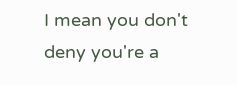I mean you don't deny you're a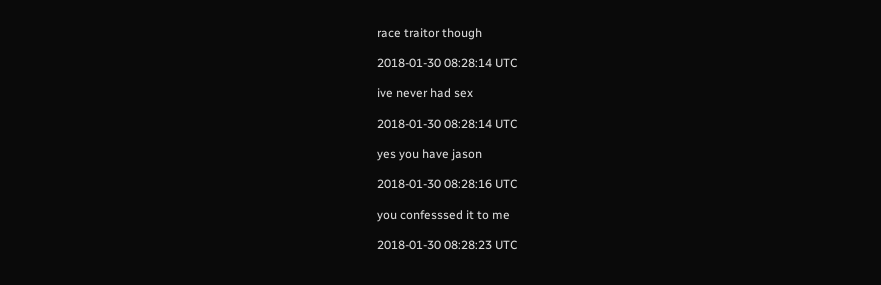race traitor though

2018-01-30 08:28:14 UTC

ive never had sex

2018-01-30 08:28:14 UTC

yes you have jason

2018-01-30 08:28:16 UTC

you confesssed it to me

2018-01-30 08:28:23 UTC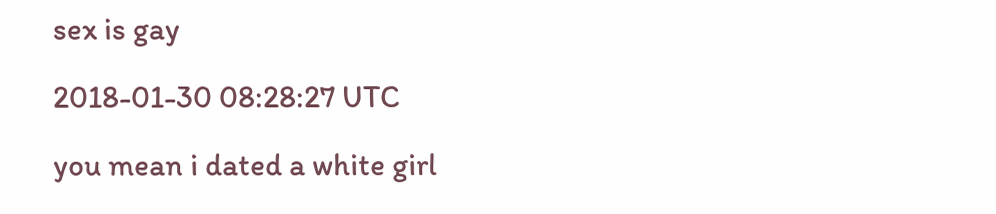sex is gay

2018-01-30 08:28:27 UTC

you mean i dated a white girl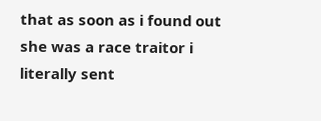that as soon as i found out she was a race traitor i literally sent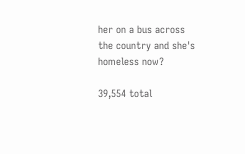her on a bus across the country and she's homeless now?

39,554 total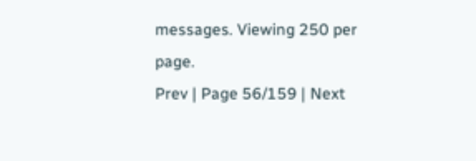messages. Viewing 250 per page.
Prev | Page 56/159 | Next